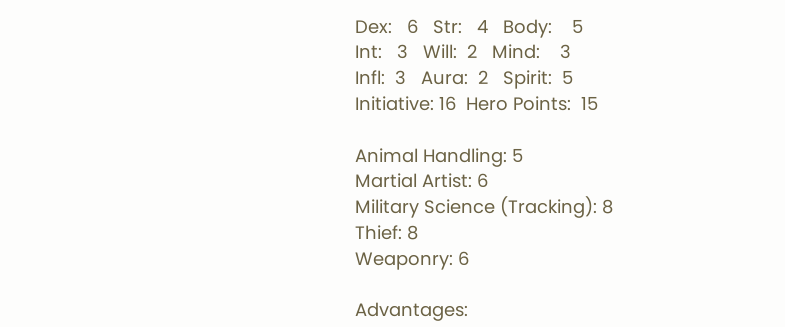Dex:   6   Str:   4   Body:    5
Int:   3   Will:  2   Mind:    3
Infl:  3   Aura:  2   Spirit:  5
Initiative: 16  Hero Points:  15

Animal Handling: 5
Martial Artist: 6
Military Science (Tracking): 8
Thief: 8
Weaponry: 6

Advantages: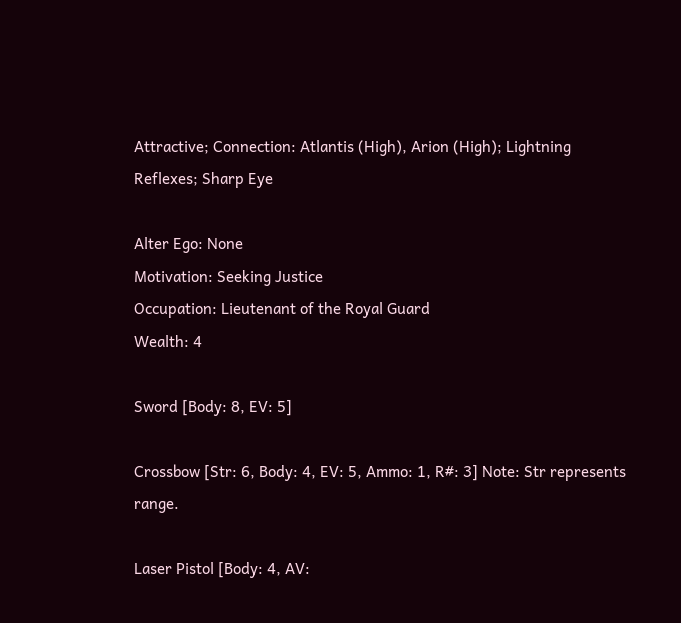Attractive; Connection: Atlantis (High), Arion (High); Lightning Reflexes; Sharp Eye

Alter Ego: None
Motivation: Seeking Justice
Occupation: Lieutenant of the Royal Guard
Wealth: 4

Sword [Body: 8, EV: 5]

Crossbow [Str: 6, Body: 4, EV: 5, Ammo: 1, R#: 3] Note: Str represents range.

Laser Pistol [Body: 4, AV: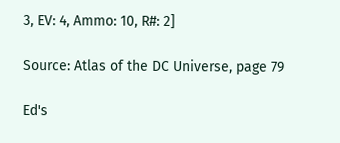3, EV: 4, Ammo: 10, R#: 2]

Source: Atlas of the DC Universe, page 79

Ed's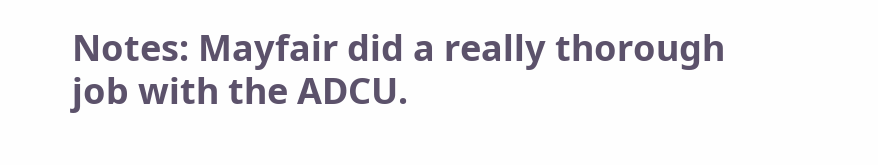Notes: Mayfair did a really thorough job with the ADCU.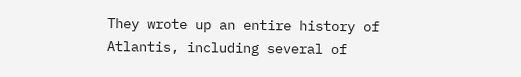They wrote up an entire history of Atlantis, including several of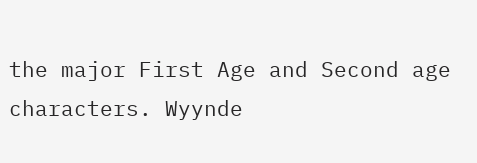the major First Age and Second age characters. Wyynde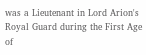was a Lieutenant in Lord Arion's Royal Guard during the First Age of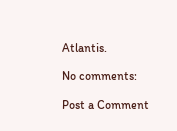Atlantis.

No comments:

Post a Comment